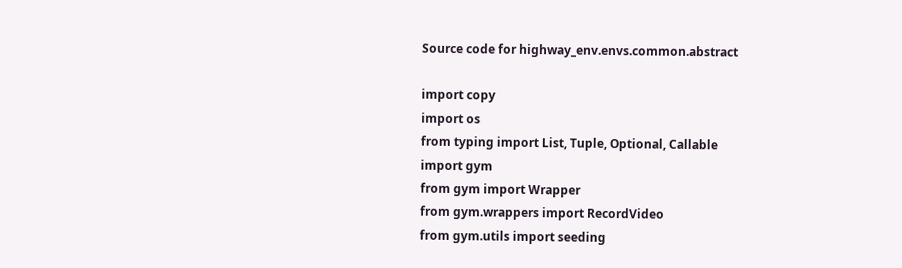Source code for highway_env.envs.common.abstract

import copy
import os
from typing import List, Tuple, Optional, Callable
import gym
from gym import Wrapper
from gym.wrappers import RecordVideo
from gym.utils import seeding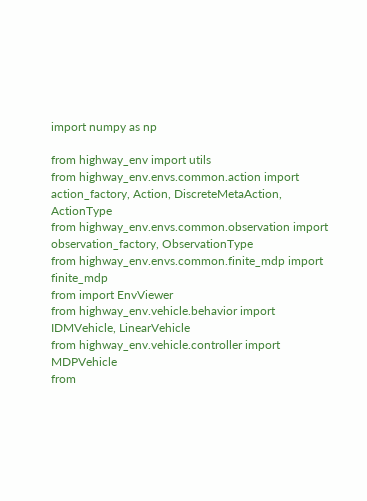import numpy as np

from highway_env import utils
from highway_env.envs.common.action import action_factory, Action, DiscreteMetaAction, ActionType
from highway_env.envs.common.observation import observation_factory, ObservationType
from highway_env.envs.common.finite_mdp import finite_mdp
from import EnvViewer
from highway_env.vehicle.behavior import IDMVehicle, LinearVehicle
from highway_env.vehicle.controller import MDPVehicle
from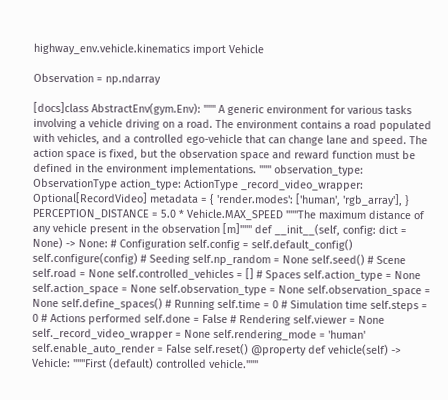highway_env.vehicle.kinematics import Vehicle

Observation = np.ndarray

[docs]class AbstractEnv(gym.Env): """ A generic environment for various tasks involving a vehicle driving on a road. The environment contains a road populated with vehicles, and a controlled ego-vehicle that can change lane and speed. The action space is fixed, but the observation space and reward function must be defined in the environment implementations. """ observation_type: ObservationType action_type: ActionType _record_video_wrapper: Optional[RecordVideo] metadata = { 'render.modes': ['human', 'rgb_array'], } PERCEPTION_DISTANCE = 5.0 * Vehicle.MAX_SPEED """The maximum distance of any vehicle present in the observation [m]""" def __init__(self, config: dict = None) -> None: # Configuration self.config = self.default_config() self.configure(config) # Seeding self.np_random = None self.seed() # Scene self.road = None self.controlled_vehicles = [] # Spaces self.action_type = None self.action_space = None self.observation_type = None self.observation_space = None self.define_spaces() # Running self.time = 0 # Simulation time self.steps = 0 # Actions performed self.done = False # Rendering self.viewer = None self._record_video_wrapper = None self.rendering_mode = 'human' self.enable_auto_render = False self.reset() @property def vehicle(self) -> Vehicle: """First (default) controlled vehicle."""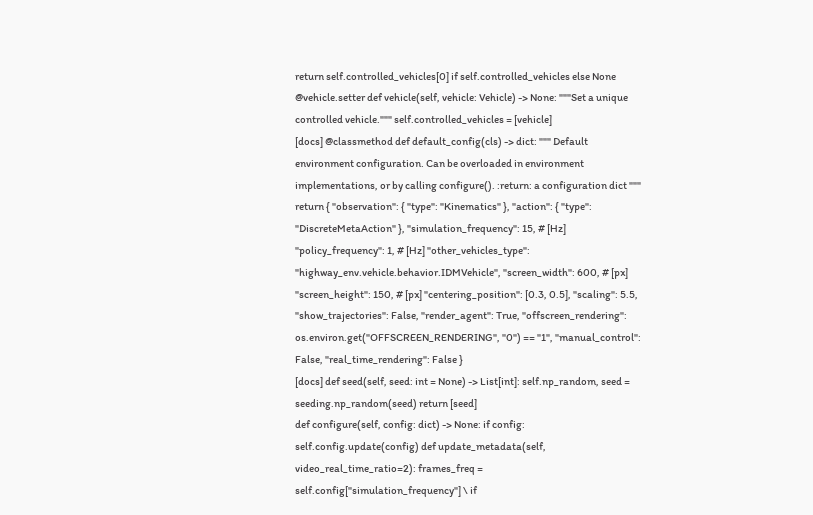return self.controlled_vehicles[0] if self.controlled_vehicles else None @vehicle.setter def vehicle(self, vehicle: Vehicle) -> None: """Set a unique controlled vehicle.""" self.controlled_vehicles = [vehicle]
[docs] @classmethod def default_config(cls) -> dict: """ Default environment configuration. Can be overloaded in environment implementations, or by calling configure(). :return: a configuration dict """ return { "observation": { "type": "Kinematics" }, "action": { "type": "DiscreteMetaAction" }, "simulation_frequency": 15, # [Hz] "policy_frequency": 1, # [Hz] "other_vehicles_type": "highway_env.vehicle.behavior.IDMVehicle", "screen_width": 600, # [px] "screen_height": 150, # [px] "centering_position": [0.3, 0.5], "scaling": 5.5, "show_trajectories": False, "render_agent": True, "offscreen_rendering": os.environ.get("OFFSCREEN_RENDERING", "0") == "1", "manual_control": False, "real_time_rendering": False }
[docs] def seed(self, seed: int = None) -> List[int]: self.np_random, seed = seeding.np_random(seed) return [seed]
def configure(self, config: dict) -> None: if config: self.config.update(config) def update_metadata(self, video_real_time_ratio=2): frames_freq = self.config["simulation_frequency"] \ if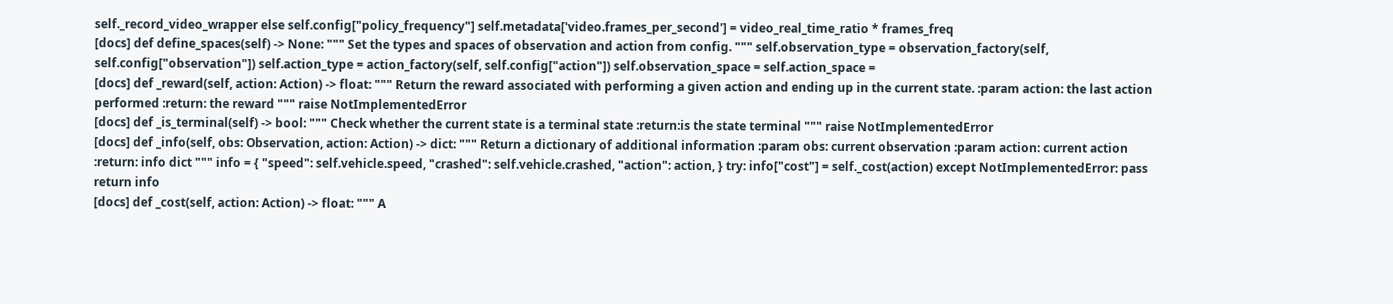self._record_video_wrapper else self.config["policy_frequency"] self.metadata['video.frames_per_second'] = video_real_time_ratio * frames_freq
[docs] def define_spaces(self) -> None: """ Set the types and spaces of observation and action from config. """ self.observation_type = observation_factory(self, self.config["observation"]) self.action_type = action_factory(self, self.config["action"]) self.observation_space = self.action_space =
[docs] def _reward(self, action: Action) -> float: """ Return the reward associated with performing a given action and ending up in the current state. :param action: the last action performed :return: the reward """ raise NotImplementedError
[docs] def _is_terminal(self) -> bool: """ Check whether the current state is a terminal state :return:is the state terminal """ raise NotImplementedError
[docs] def _info(self, obs: Observation, action: Action) -> dict: """ Return a dictionary of additional information :param obs: current observation :param action: current action :return: info dict """ info = { "speed": self.vehicle.speed, "crashed": self.vehicle.crashed, "action": action, } try: info["cost"] = self._cost(action) except NotImplementedError: pass return info
[docs] def _cost(self, action: Action) -> float: """ A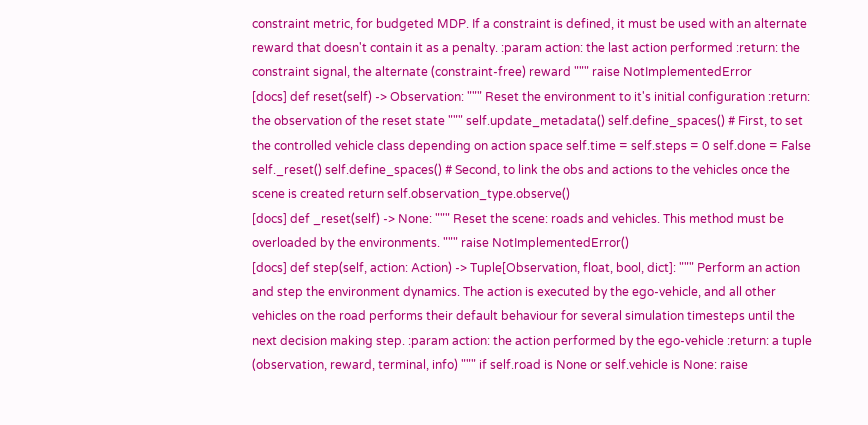constraint metric, for budgeted MDP. If a constraint is defined, it must be used with an alternate reward that doesn't contain it as a penalty. :param action: the last action performed :return: the constraint signal, the alternate (constraint-free) reward """ raise NotImplementedError
[docs] def reset(self) -> Observation: """ Reset the environment to it's initial configuration :return: the observation of the reset state """ self.update_metadata() self.define_spaces() # First, to set the controlled vehicle class depending on action space self.time = self.steps = 0 self.done = False self._reset() self.define_spaces() # Second, to link the obs and actions to the vehicles once the scene is created return self.observation_type.observe()
[docs] def _reset(self) -> None: """ Reset the scene: roads and vehicles. This method must be overloaded by the environments. """ raise NotImplementedError()
[docs] def step(self, action: Action) -> Tuple[Observation, float, bool, dict]: """ Perform an action and step the environment dynamics. The action is executed by the ego-vehicle, and all other vehicles on the road performs their default behaviour for several simulation timesteps until the next decision making step. :param action: the action performed by the ego-vehicle :return: a tuple (observation, reward, terminal, info) """ if self.road is None or self.vehicle is None: raise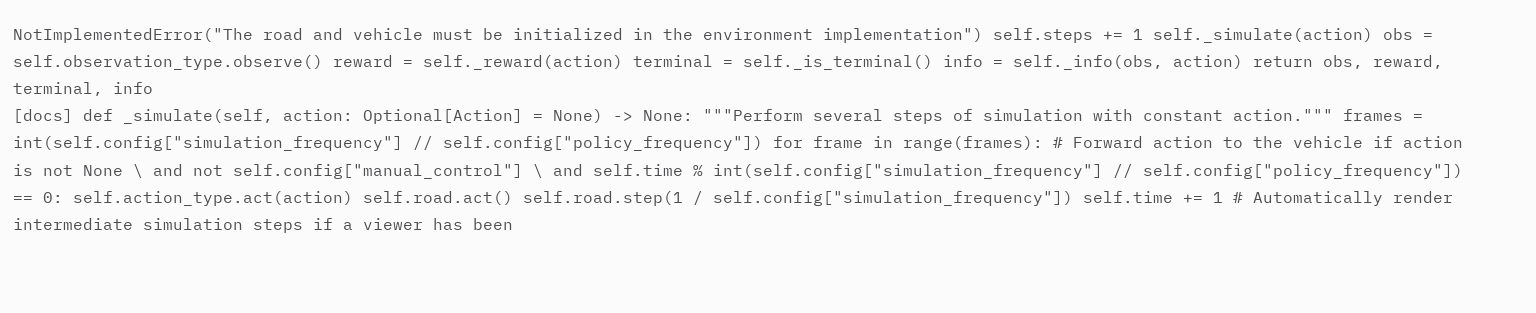NotImplementedError("The road and vehicle must be initialized in the environment implementation") self.steps += 1 self._simulate(action) obs = self.observation_type.observe() reward = self._reward(action) terminal = self._is_terminal() info = self._info(obs, action) return obs, reward, terminal, info
[docs] def _simulate(self, action: Optional[Action] = None) -> None: """Perform several steps of simulation with constant action.""" frames = int(self.config["simulation_frequency"] // self.config["policy_frequency"]) for frame in range(frames): # Forward action to the vehicle if action is not None \ and not self.config["manual_control"] \ and self.time % int(self.config["simulation_frequency"] // self.config["policy_frequency"]) == 0: self.action_type.act(action) self.road.act() self.road.step(1 / self.config["simulation_frequency"]) self.time += 1 # Automatically render intermediate simulation steps if a viewer has been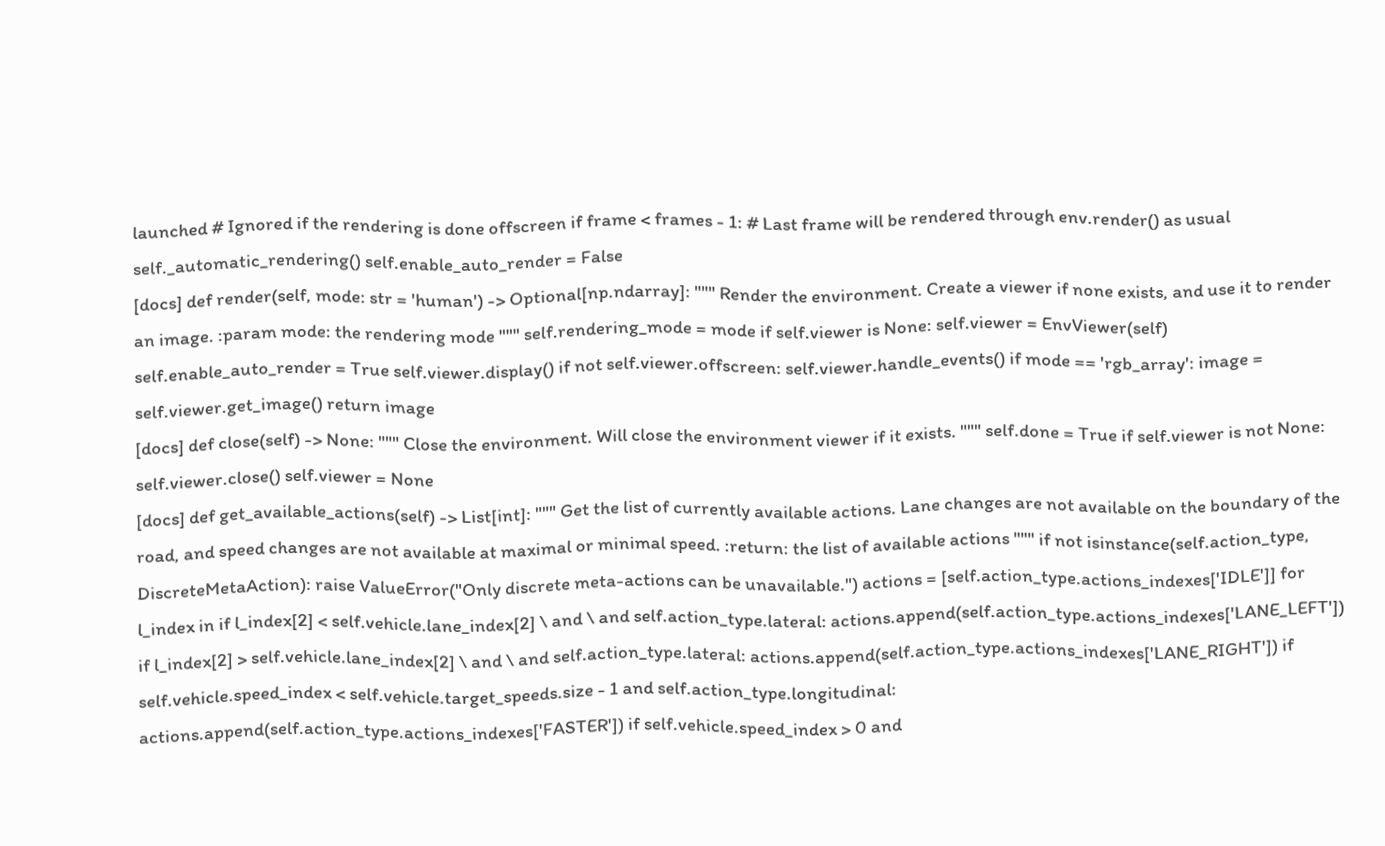launched # Ignored if the rendering is done offscreen if frame < frames - 1: # Last frame will be rendered through env.render() as usual self._automatic_rendering() self.enable_auto_render = False
[docs] def render(self, mode: str = 'human') -> Optional[np.ndarray]: """ Render the environment. Create a viewer if none exists, and use it to render an image. :param mode: the rendering mode """ self.rendering_mode = mode if self.viewer is None: self.viewer = EnvViewer(self) self.enable_auto_render = True self.viewer.display() if not self.viewer.offscreen: self.viewer.handle_events() if mode == 'rgb_array': image = self.viewer.get_image() return image
[docs] def close(self) -> None: """ Close the environment. Will close the environment viewer if it exists. """ self.done = True if self.viewer is not None: self.viewer.close() self.viewer = None
[docs] def get_available_actions(self) -> List[int]: """ Get the list of currently available actions. Lane changes are not available on the boundary of the road, and speed changes are not available at maximal or minimal speed. :return: the list of available actions """ if not isinstance(self.action_type, DiscreteMetaAction): raise ValueError("Only discrete meta-actions can be unavailable.") actions = [self.action_type.actions_indexes['IDLE']] for l_index in if l_index[2] < self.vehicle.lane_index[2] \ and \ and self.action_type.lateral: actions.append(self.action_type.actions_indexes['LANE_LEFT']) if l_index[2] > self.vehicle.lane_index[2] \ and \ and self.action_type.lateral: actions.append(self.action_type.actions_indexes['LANE_RIGHT']) if self.vehicle.speed_index < self.vehicle.target_speeds.size - 1 and self.action_type.longitudinal: actions.append(self.action_type.actions_indexes['FASTER']) if self.vehicle.speed_index > 0 and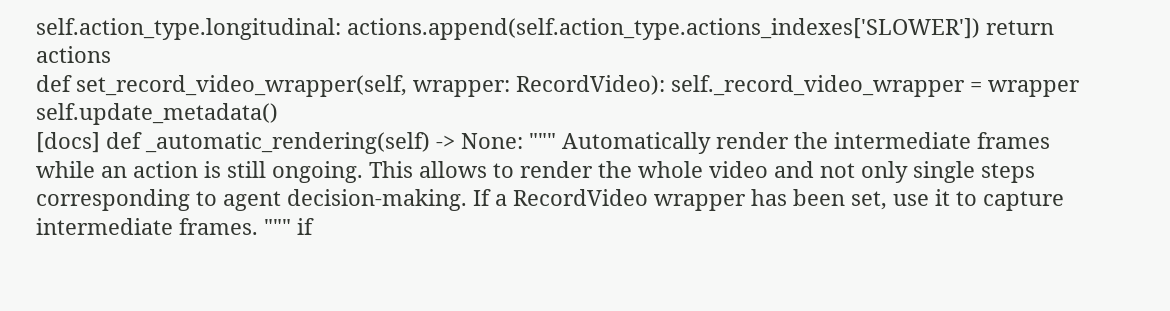self.action_type.longitudinal: actions.append(self.action_type.actions_indexes['SLOWER']) return actions
def set_record_video_wrapper(self, wrapper: RecordVideo): self._record_video_wrapper = wrapper self.update_metadata()
[docs] def _automatic_rendering(self) -> None: """ Automatically render the intermediate frames while an action is still ongoing. This allows to render the whole video and not only single steps corresponding to agent decision-making. If a RecordVideo wrapper has been set, use it to capture intermediate frames. """ if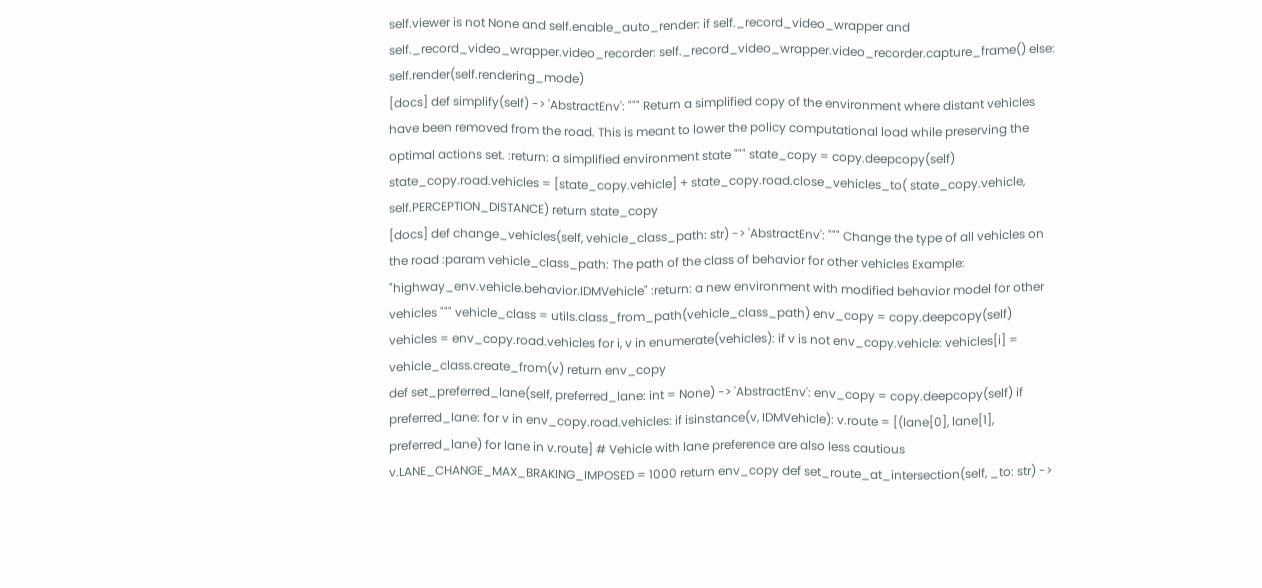self.viewer is not None and self.enable_auto_render: if self._record_video_wrapper and self._record_video_wrapper.video_recorder: self._record_video_wrapper.video_recorder.capture_frame() else: self.render(self.rendering_mode)
[docs] def simplify(self) -> 'AbstractEnv': """ Return a simplified copy of the environment where distant vehicles have been removed from the road. This is meant to lower the policy computational load while preserving the optimal actions set. :return: a simplified environment state """ state_copy = copy.deepcopy(self) state_copy.road.vehicles = [state_copy.vehicle] + state_copy.road.close_vehicles_to( state_copy.vehicle, self.PERCEPTION_DISTANCE) return state_copy
[docs] def change_vehicles(self, vehicle_class_path: str) -> 'AbstractEnv': """ Change the type of all vehicles on the road :param vehicle_class_path: The path of the class of behavior for other vehicles Example: "highway_env.vehicle.behavior.IDMVehicle" :return: a new environment with modified behavior model for other vehicles """ vehicle_class = utils.class_from_path(vehicle_class_path) env_copy = copy.deepcopy(self) vehicles = env_copy.road.vehicles for i, v in enumerate(vehicles): if v is not env_copy.vehicle: vehicles[i] = vehicle_class.create_from(v) return env_copy
def set_preferred_lane(self, preferred_lane: int = None) -> 'AbstractEnv': env_copy = copy.deepcopy(self) if preferred_lane: for v in env_copy.road.vehicles: if isinstance(v, IDMVehicle): v.route = [(lane[0], lane[1], preferred_lane) for lane in v.route] # Vehicle with lane preference are also less cautious v.LANE_CHANGE_MAX_BRAKING_IMPOSED = 1000 return env_copy def set_route_at_intersection(self, _to: str) ->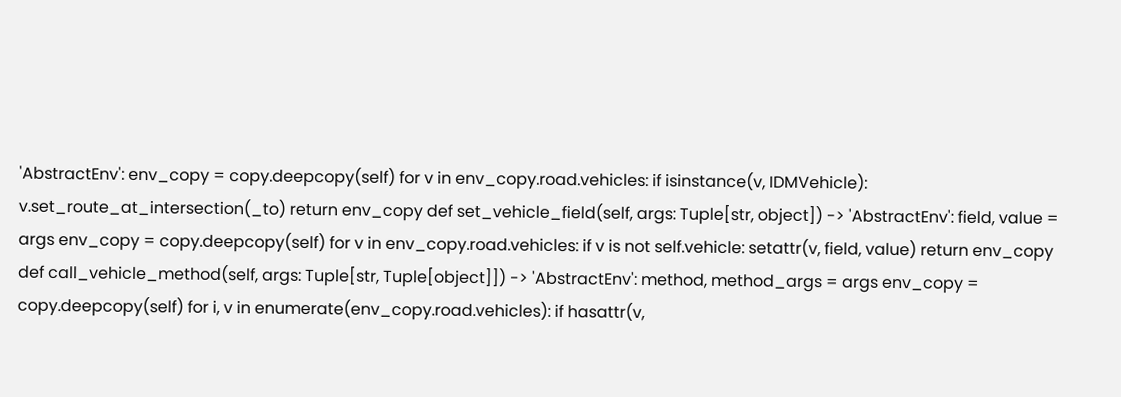'AbstractEnv': env_copy = copy.deepcopy(self) for v in env_copy.road.vehicles: if isinstance(v, IDMVehicle): v.set_route_at_intersection(_to) return env_copy def set_vehicle_field(self, args: Tuple[str, object]) -> 'AbstractEnv': field, value = args env_copy = copy.deepcopy(self) for v in env_copy.road.vehicles: if v is not self.vehicle: setattr(v, field, value) return env_copy def call_vehicle_method(self, args: Tuple[str, Tuple[object]]) -> 'AbstractEnv': method, method_args = args env_copy = copy.deepcopy(self) for i, v in enumerate(env_copy.road.vehicles): if hasattr(v,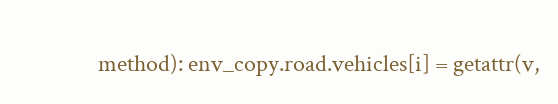method): env_copy.road.vehicles[i] = getattr(v,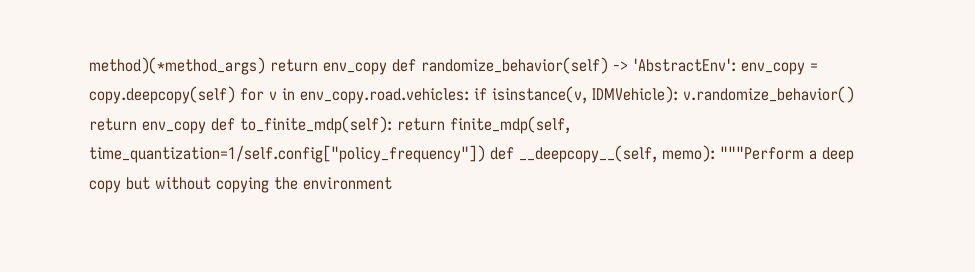method)(*method_args) return env_copy def randomize_behavior(self) -> 'AbstractEnv': env_copy = copy.deepcopy(self) for v in env_copy.road.vehicles: if isinstance(v, IDMVehicle): v.randomize_behavior() return env_copy def to_finite_mdp(self): return finite_mdp(self, time_quantization=1/self.config["policy_frequency"]) def __deepcopy__(self, memo): """Perform a deep copy but without copying the environment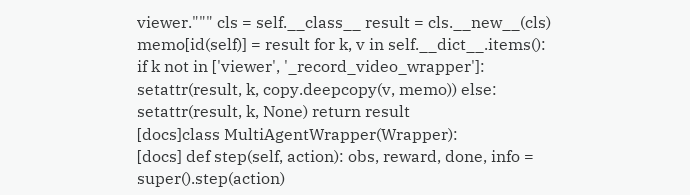viewer.""" cls = self.__class__ result = cls.__new__(cls) memo[id(self)] = result for k, v in self.__dict__.items(): if k not in ['viewer', '_record_video_wrapper']: setattr(result, k, copy.deepcopy(v, memo)) else: setattr(result, k, None) return result
[docs]class MultiAgentWrapper(Wrapper):
[docs] def step(self, action): obs, reward, done, info = super().step(action)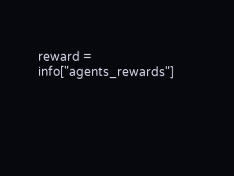reward = info["agents_rewards"]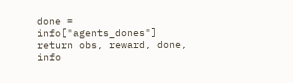done = info["agents_dones"] return obs, reward, done, info